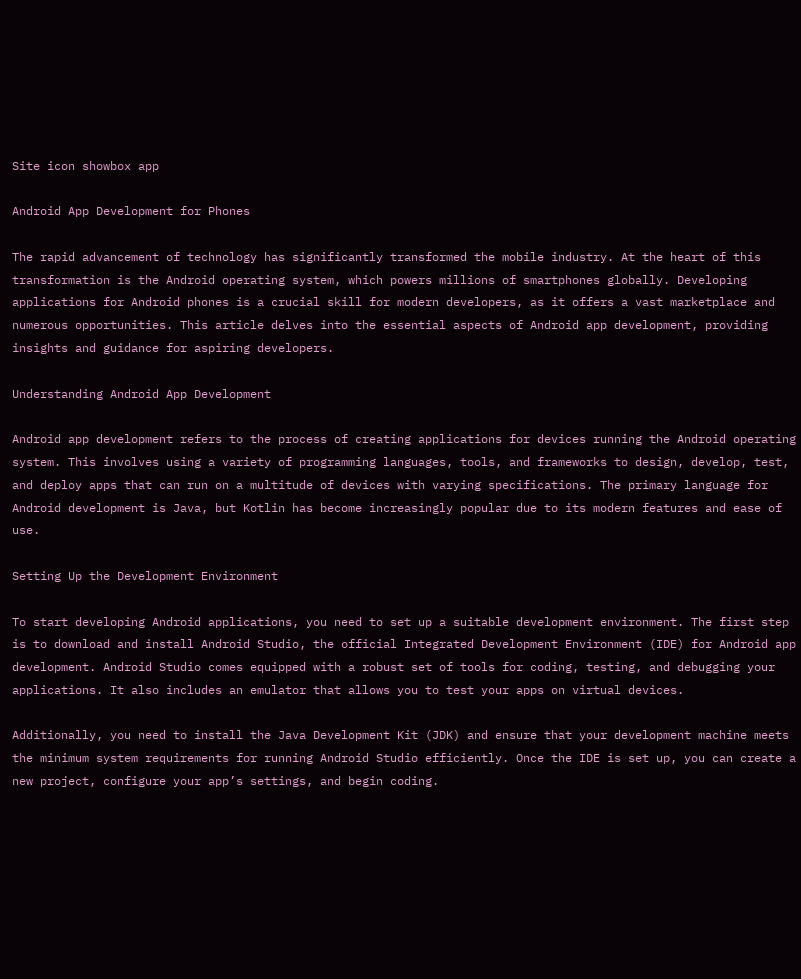Site icon showbox app

Android App Development for Phones

The rapid advancement of technology has significantly transformed the mobile industry. At the heart of this transformation is the Android operating system, which powers millions of smartphones globally. Developing applications for Android phones is a crucial skill for modern developers, as it offers a vast marketplace and numerous opportunities. This article delves into the essential aspects of Android app development, providing insights and guidance for aspiring developers.

Understanding Android App Development

Android app development refers to the process of creating applications for devices running the Android operating system. This involves using a variety of programming languages, tools, and frameworks to design, develop, test, and deploy apps that can run on a multitude of devices with varying specifications. The primary language for Android development is Java, but Kotlin has become increasingly popular due to its modern features and ease of use.

Setting Up the Development Environment

To start developing Android applications, you need to set up a suitable development environment. The first step is to download and install Android Studio, the official Integrated Development Environment (IDE) for Android app development. Android Studio comes equipped with a robust set of tools for coding, testing, and debugging your applications. It also includes an emulator that allows you to test your apps on virtual devices.

Additionally, you need to install the Java Development Kit (JDK) and ensure that your development machine meets the minimum system requirements for running Android Studio efficiently. Once the IDE is set up, you can create a new project, configure your app’s settings, and begin coding.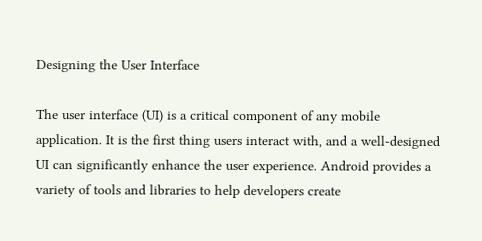Designing the User Interface

The user interface (UI) is a critical component of any mobile application. It is the first thing users interact with, and a well-designed UI can significantly enhance the user experience. Android provides a variety of tools and libraries to help developers create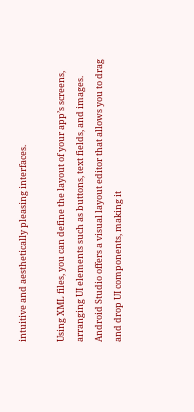intuitive and aesthetically pleasing interfaces.

Using XML files, you can define the layout of your app’s screens, arranging UI elements such as buttons, text fields, and images. Android Studio offers a visual layout editor that allows you to drag and drop UI components, making it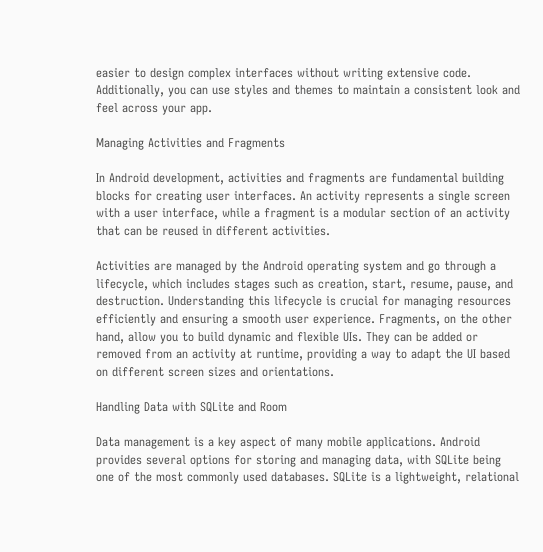easier to design complex interfaces without writing extensive code. Additionally, you can use styles and themes to maintain a consistent look and feel across your app.

Managing Activities and Fragments

In Android development, activities and fragments are fundamental building blocks for creating user interfaces. An activity represents a single screen with a user interface, while a fragment is a modular section of an activity that can be reused in different activities.

Activities are managed by the Android operating system and go through a lifecycle, which includes stages such as creation, start, resume, pause, and destruction. Understanding this lifecycle is crucial for managing resources efficiently and ensuring a smooth user experience. Fragments, on the other hand, allow you to build dynamic and flexible UIs. They can be added or removed from an activity at runtime, providing a way to adapt the UI based on different screen sizes and orientations.

Handling Data with SQLite and Room

Data management is a key aspect of many mobile applications. Android provides several options for storing and managing data, with SQLite being one of the most commonly used databases. SQLite is a lightweight, relational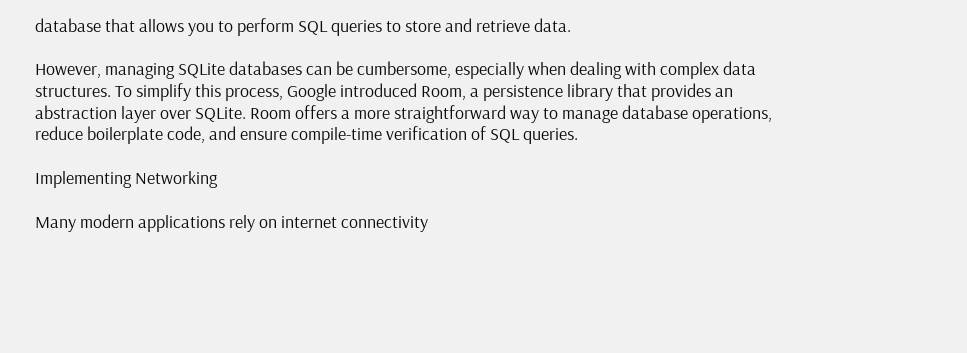database that allows you to perform SQL queries to store and retrieve data.

However, managing SQLite databases can be cumbersome, especially when dealing with complex data structures. To simplify this process, Google introduced Room, a persistence library that provides an abstraction layer over SQLite. Room offers a more straightforward way to manage database operations, reduce boilerplate code, and ensure compile-time verification of SQL queries.

Implementing Networking

Many modern applications rely on internet connectivity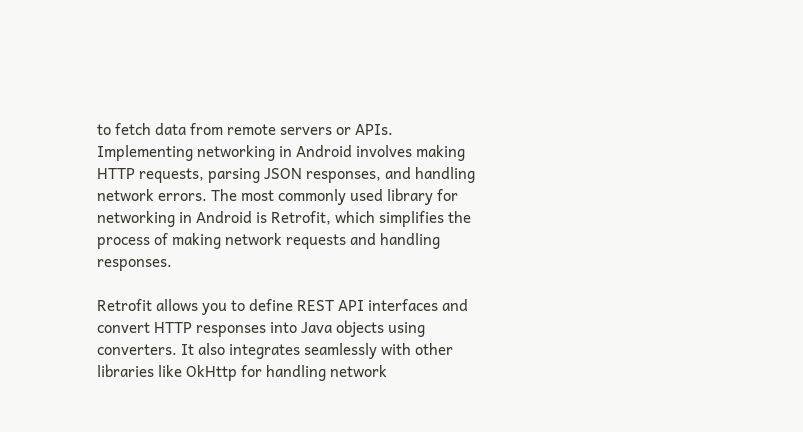to fetch data from remote servers or APIs. Implementing networking in Android involves making HTTP requests, parsing JSON responses, and handling network errors. The most commonly used library for networking in Android is Retrofit, which simplifies the process of making network requests and handling responses.

Retrofit allows you to define REST API interfaces and convert HTTP responses into Java objects using converters. It also integrates seamlessly with other libraries like OkHttp for handling network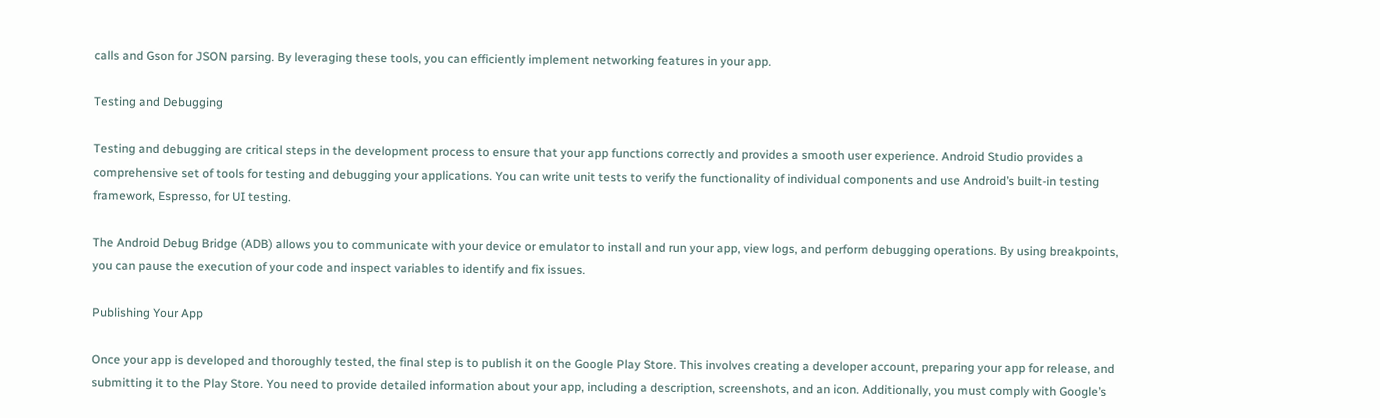calls and Gson for JSON parsing. By leveraging these tools, you can efficiently implement networking features in your app.

Testing and Debugging

Testing and debugging are critical steps in the development process to ensure that your app functions correctly and provides a smooth user experience. Android Studio provides a comprehensive set of tools for testing and debugging your applications. You can write unit tests to verify the functionality of individual components and use Android’s built-in testing framework, Espresso, for UI testing.

The Android Debug Bridge (ADB) allows you to communicate with your device or emulator to install and run your app, view logs, and perform debugging operations. By using breakpoints, you can pause the execution of your code and inspect variables to identify and fix issues.

Publishing Your App

Once your app is developed and thoroughly tested, the final step is to publish it on the Google Play Store. This involves creating a developer account, preparing your app for release, and submitting it to the Play Store. You need to provide detailed information about your app, including a description, screenshots, and an icon. Additionally, you must comply with Google’s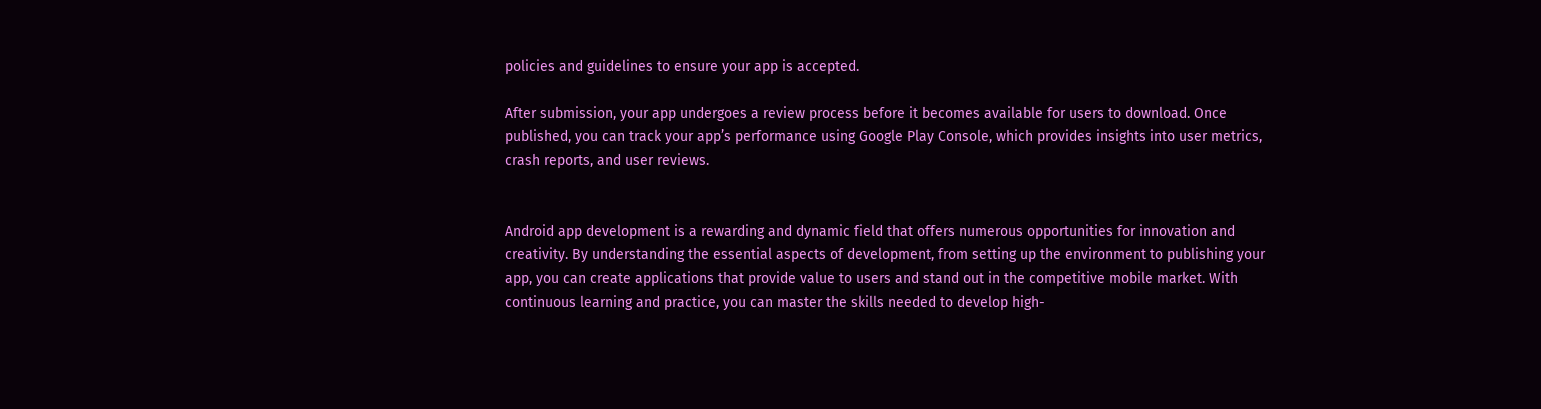policies and guidelines to ensure your app is accepted.

After submission, your app undergoes a review process before it becomes available for users to download. Once published, you can track your app’s performance using Google Play Console, which provides insights into user metrics, crash reports, and user reviews.


Android app development is a rewarding and dynamic field that offers numerous opportunities for innovation and creativity. By understanding the essential aspects of development, from setting up the environment to publishing your app, you can create applications that provide value to users and stand out in the competitive mobile market. With continuous learning and practice, you can master the skills needed to develop high-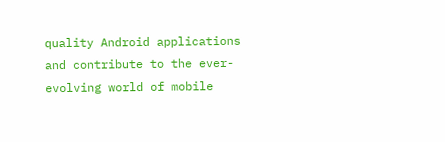quality Android applications and contribute to the ever-evolving world of mobile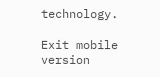technology.

Exit mobile version